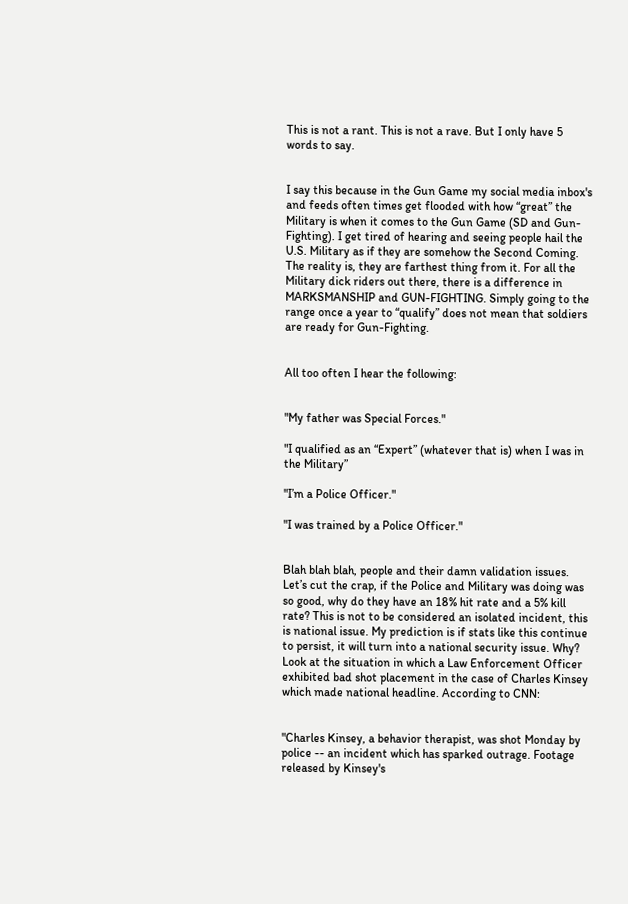This is not a rant. This is not a rave. But I only have 5 words to say.


I say this because in the Gun Game my social media inbox's and feeds often times get flooded with how “great” the Military is when it comes to the Gun Game (SD and Gun-Fighting). I get tired of hearing and seeing people hail the U.S. Military as if they are somehow the Second Coming. The reality is, they are farthest thing from it. For all the Military dick riders out there, there is a difference in MARKSMANSHIP and GUN-FIGHTING. Simply going to the range once a year to “qualify” does not mean that soldiers are ready for Gun-Fighting.


All too often I hear the following:


"My father was Special Forces."

"I qualified as an “Expert” (whatever that is) when I was in the Military”

"I’m a Police Officer."

"I was trained by a Police Officer."


Blah blah blah, people and their damn validation issues. Let’s cut the crap, if the Police and Military was doing was so good, why do they have an 18% hit rate and a 5% kill rate? This is not to be considered an isolated incident, this is national issue. My prediction is if stats like this continue to persist, it will turn into a national security issue. Why? Look at the situation in which a Law Enforcement Officer exhibited bad shot placement in the case of Charles Kinsey which made national headline. According to CNN:


"Charles Kinsey, a behavior therapist, was shot Monday by police -- an incident which has sparked outrage. Footage released by Kinsey's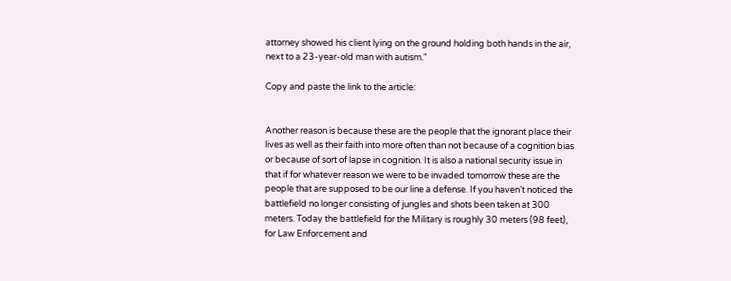attorney showed his client lying on the ground holding both hands in the air, next to a 23-year-old man with autism."

Copy and paste the link to the article:


Another reason is because these are the people that the ignorant place their lives as well as their faith into more often than not because of a cognition bias or because of sort of lapse in cognition. It is also a national security issue in that if for whatever reason we were to be invaded tomorrow these are the people that are supposed to be our line a defense. If you haven’t noticed the battlefield no longer consisting of jungles and shots been taken at 300 meters. Today the battlefield for the Military is roughly 30 meters (98 feet), for Law Enforcement and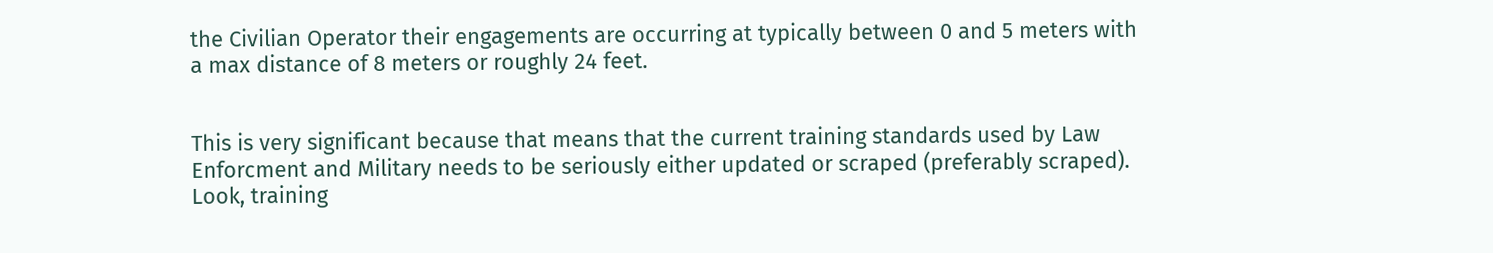the Civilian Operator their engagements are occurring at typically between 0 and 5 meters with a max distance of 8 meters or roughly 24 feet.


This is very significant because that means that the current training standards used by Law Enforcment and Military needs to be seriously either updated or scraped (preferably scraped). Look, training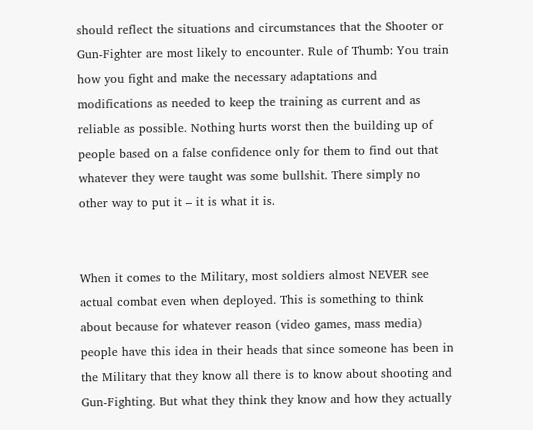should reflect the situations and circumstances that the Shooter or Gun-Fighter are most likely to encounter. Rule of Thumb: You train how you fight and make the necessary adaptations and modifications as needed to keep the training as current and as reliable as possible. Nothing hurts worst then the building up of people based on a false confidence only for them to find out that whatever they were taught was some bullshit. There simply no other way to put it – it is what it is.


When it comes to the Military, most soldiers almost NEVER see actual combat even when deployed. This is something to think about because for whatever reason (video games, mass media) people have this idea in their heads that since someone has been in the Military that they know all there is to know about shooting and Gun-Fighting. But what they think they know and how they actually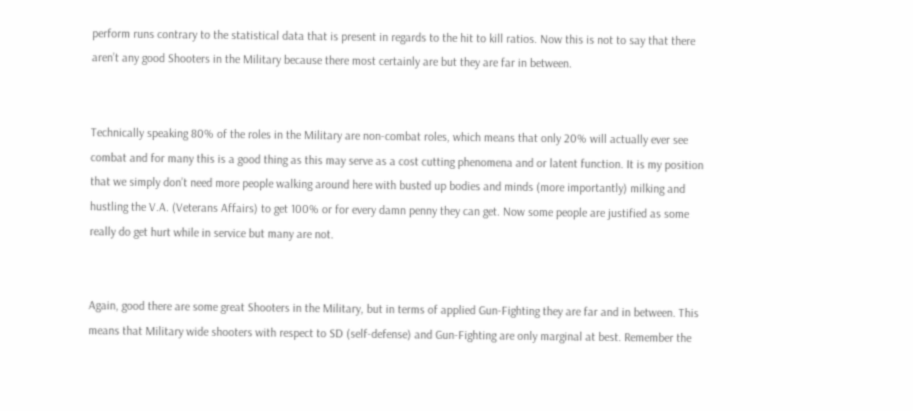perform runs contrary to the statistical data that is present in regards to the hit to kill ratios. Now this is not to say that there aren’t any good Shooters in the Military because there most certainly are but they are far in between.


Technically speaking 80% of the roles in the Military are non-combat roles, which means that only 20% will actually ever see combat and for many this is a good thing as this may serve as a cost cutting phenomena and or latent function. It is my position that we simply don’t need more people walking around here with busted up bodies and minds (more importantly) milking and hustling the V.A. (Veterans Affairs) to get 100% or for every damn penny they can get. Now some people are justified as some really do get hurt while in service but many are not.


Again, good there are some great Shooters in the Military, but in terms of applied Gun-Fighting they are far and in between. This means that Military wide shooters with respect to SD (self-defense) and Gun-Fighting are only marginal at best. Remember the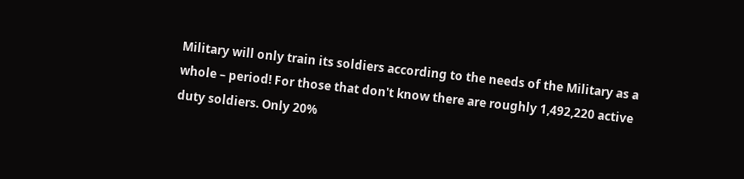Military will only train its soldiers according to the needs of the Military as a whole – period! For those that don't know there are roughly 1,492,220 active duty soldiers. Only 20%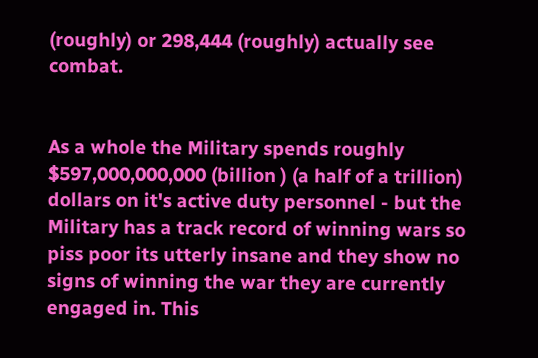(roughly) or 298,444 (roughly) actually see combat.


As a whole the Military spends roughly $597,000,000,000 (billion ) (a half of a trillion) dollars on it's active duty personnel - but the Military has a track record of winning wars so piss poor its utterly insane and they show no signs of winning the war they are currently engaged in. This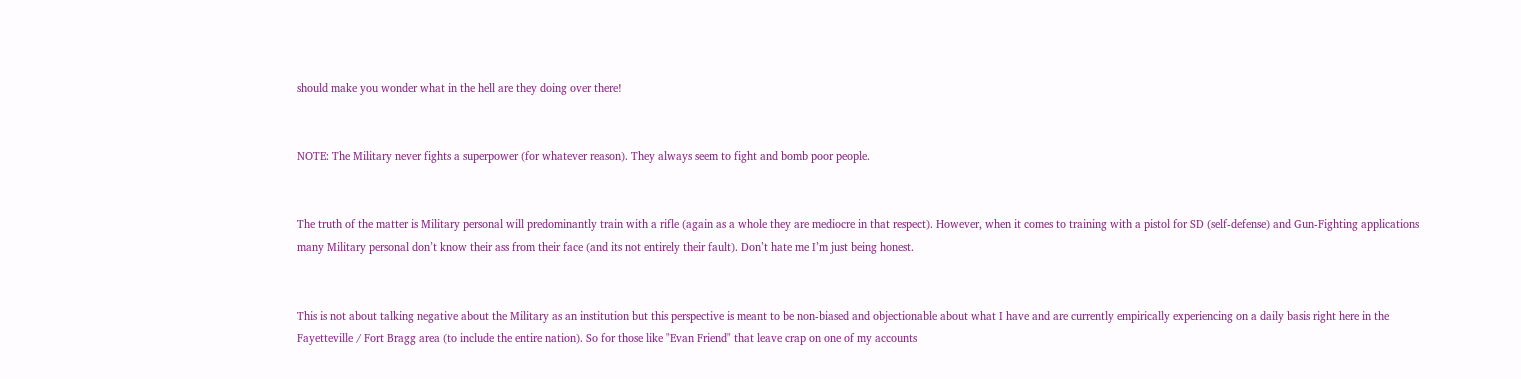should make you wonder what in the hell are they doing over there!


NOTE: The Military never fights a superpower (for whatever reason). They always seem to fight and bomb poor people.


The truth of the matter is Military personal will predominantly train with a rifle (again as a whole they are mediocre in that respect). However, when it comes to training with a pistol for SD (self-defense) and Gun-Fighting applications many Military personal don’t know their ass from their face (and its not entirely their fault). Don’t hate me I’m just being honest.


This is not about talking negative about the Military as an institution but this perspective is meant to be non-biased and objectionable about what I have and are currently empirically experiencing on a daily basis right here in the Fayetteville / Fort Bragg area (to include the entire nation). So for those like "Evan Friend" that leave crap on one of my accounts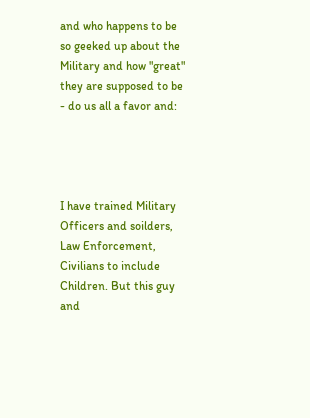and who happens to be so geeked up about the Military and how "great" they are supposed to be - do us all a favor and:




I have trained Military Officers and soilders, Law Enforcement, Civilians to include Children. But this guy and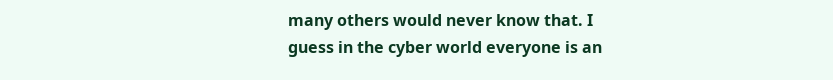many others would never know that. I guess in the cyber world everyone is an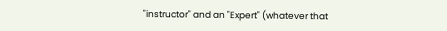"instructor" and an "Expert" (whatever that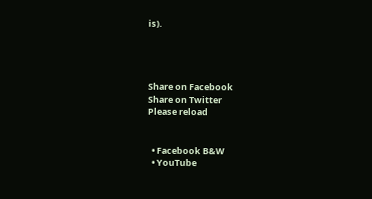is).




Share on Facebook
Share on Twitter
Please reload


  • Facebook B&W
  • YouTube